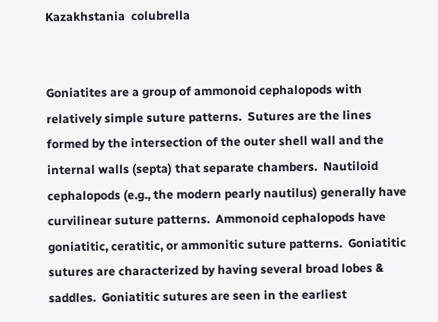Kazakhstania  colubrella


Goniatites are a group of ammonoid cephalopods with relatively simple suture patterns.  Sutures are the lines formed by the intersection of the outer shell wall and the internal walls (septa) that separate chambers.  Nautiloid cephalopods (e.g., the modern pearly nautilus) generally have curvilinear suture patterns.  Ammonoid cephalopods have goniatitic, ceratitic, or ammonitic suture patterns.  Goniatitic sutures are characterized by having several broad lobes & saddles.  Goniatitic sutures are seen in the earliest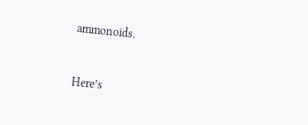ammonoids.


Here’s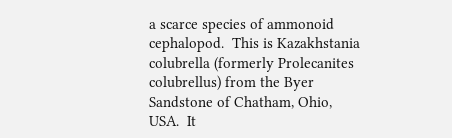a scarce species of ammonoid cephalopod.  This is Kazakhstania colubrella (formerly Prolecanites colubrellus) from the Byer Sandstone of Chatham, Ohio, USA.  It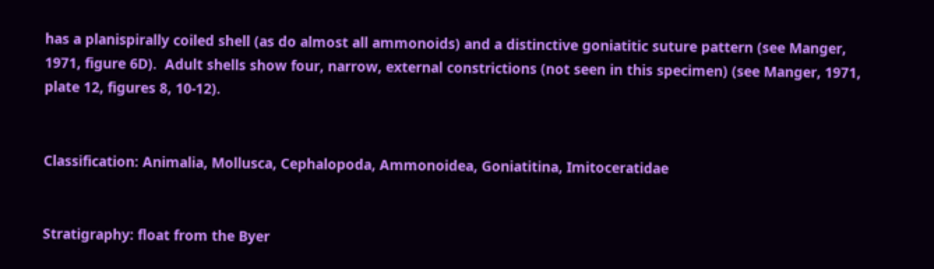has a planispirally coiled shell (as do almost all ammonoids) and a distinctive goniatitic suture pattern (see Manger, 1971, figure 6D).  Adult shells show four, narrow, external constrictions (not seen in this specimen) (see Manger, 1971, plate 12, figures 8, 10-12).


Classification: Animalia, Mollusca, Cephalopoda, Ammonoidea, Goniatitina, Imitoceratidae


Stratigraphy: float from the Byer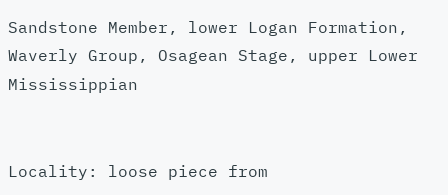Sandstone Member, lower Logan Formation, Waverly Group, Osagean Stage, upper Lower Mississippian


Locality: loose piece from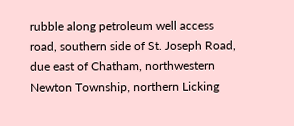rubble along petroleum well access road, southern side of St. Joseph Road, due east of Chatham, northwestern Newton Township, northern Licking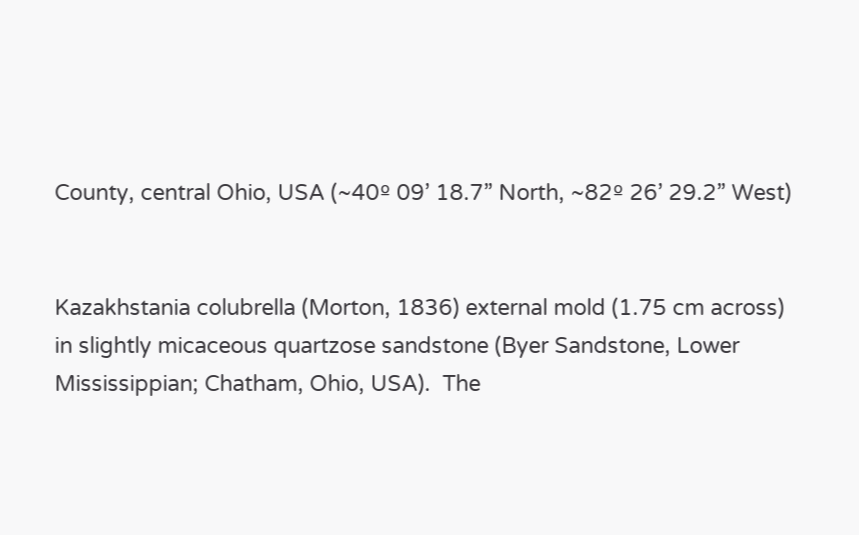County, central Ohio, USA (~40º 09’ 18.7” North, ~82º 26’ 29.2” West)


Kazakhstania colubrella (Morton, 1836) external mold (1.75 cm across) in slightly micaceous quartzose sandstone (Byer Sandstone, Lower Mississippian; Chatham, Ohio, USA).  The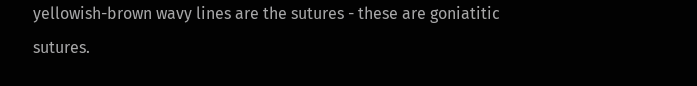yellowish-brown wavy lines are the sutures - these are goniatitic sutures.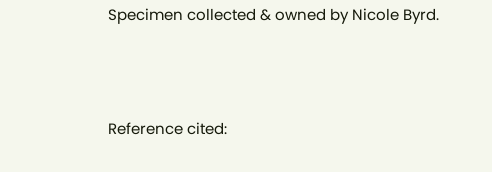Specimen collected & owned by Nicole Byrd.



Reference cited: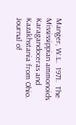Manger, W.L.  1971.  The Mississippian ammonoids Karagandoceras and Kazakhstania from Ohio.  Journal of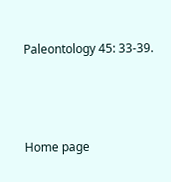Paleontology 45: 33-39.



Home page